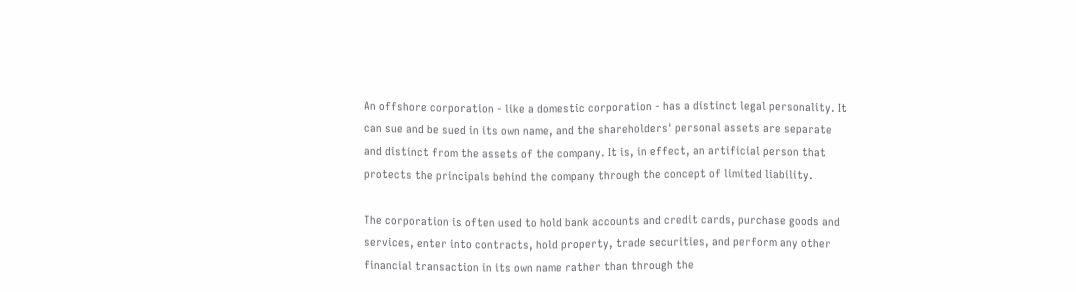An offshore corporation - like a domestic corporation - has a distinct legal personality. It can sue and be sued in its own name, and the shareholders' personal assets are separate and distinct from the assets of the company. It is, in effect, an artificial person that protects the principals behind the company through the concept of limited liability.

The corporation is often used to hold bank accounts and credit cards, purchase goods and services, enter into contracts, hold property, trade securities, and perform any other financial transaction in its own name rather than through the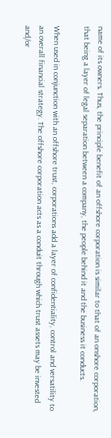name of its owners. Thus, the principle benefit of an offshore corporation is similar to that of an onshore corporation, that being a layer of legal separation between a company, the people behind it and the business it conducts.

When used in conjunction with an offshore trust, corporations add a layer of confidentiality, control and versatility to an overall financial strategy. The offshore corporation acts as a conduit through which trust assets may be invested and/or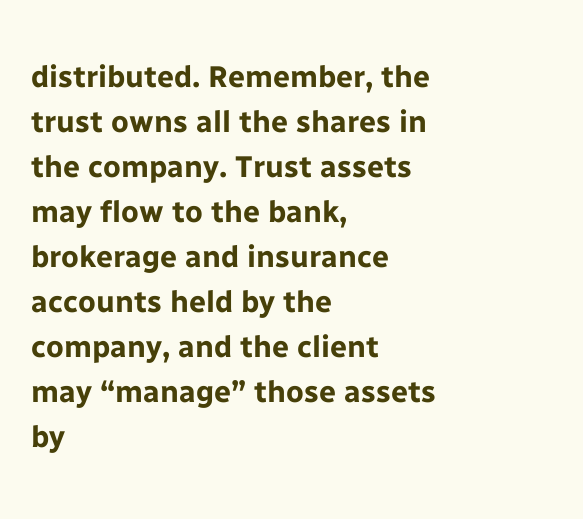distributed. Remember, the trust owns all the shares in the company. Trust assets may flow to the bank, brokerage and insurance accounts held by the company, and the client may “manage” those assets by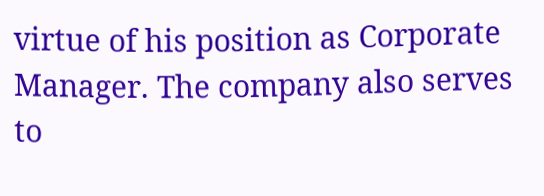virtue of his position as Corporate Manager. The company also serves to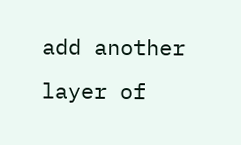add another layer of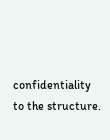confidentiality to the structure.